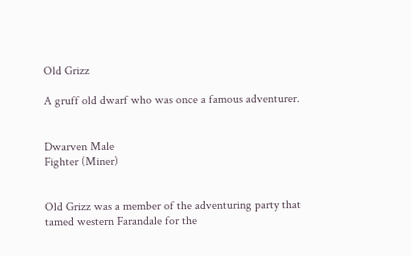Old Grizz

A gruff old dwarf who was once a famous adventurer.


Dwarven Male
Fighter (Miner)


Old Grizz was a member of the adventuring party that tamed western Farandale for the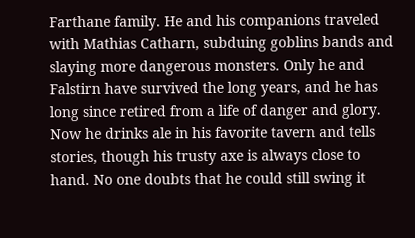Farthane family. He and his companions traveled with Mathias Catharn, subduing goblins bands and slaying more dangerous monsters. Only he and Falstirn have survived the long years, and he has long since retired from a life of danger and glory. Now he drinks ale in his favorite tavern and tells stories, though his trusty axe is always close to hand. No one doubts that he could still swing it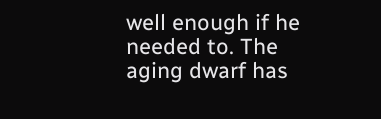well enough if he needed to. The aging dwarf has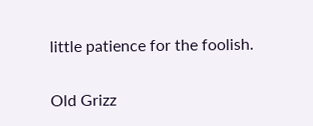little patience for the foolish.

Old Grizz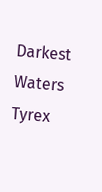Darkest Waters Tyrex